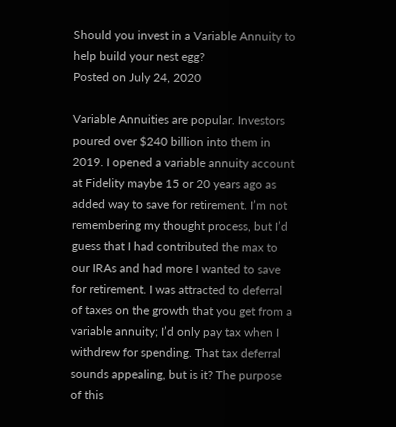Should you invest in a Variable Annuity to help build your nest egg?
Posted on July 24, 2020

Variable Annuities are popular. Investors poured over $240 billion into them in 2019. I opened a variable annuity account at Fidelity maybe 15 or 20 years ago as added way to save for retirement. I’m not remembering my thought process, but I’d guess that I had contributed the max to our IRAs and had more I wanted to save for retirement. I was attracted to deferral of taxes on the growth that you get from a variable annuity; I’d only pay tax when I withdrew for spending. That tax deferral sounds appealing, but is it? The purpose of this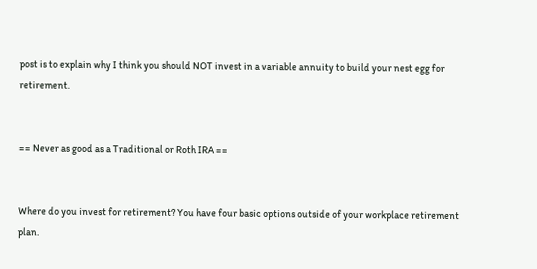post is to explain why I think you should NOT invest in a variable annuity to build your nest egg for retirement.


== Never as good as a Traditional or Roth IRA ==


Where do you invest for retirement? You have four basic options outside of your workplace retirement plan.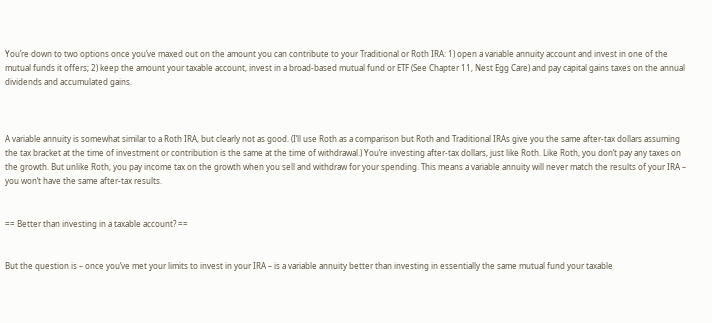You’re down to two options once you’ve maxed out on the amount you can contribute to your Traditional or Roth IRA: 1) open a variable annuity account and invest in one of the mutual funds it offers; 2) keep the amount your taxable account, invest in a broad-based mutual fund or ETF (See Chapter 11, Nest Egg Care) and pay capital gains taxes on the annual dividends and accumulated gains.



A variable annuity is somewhat similar to a Roth IRA, but clearly not as good. (I’ll use Roth as a comparison but Roth and Traditional IRAs give you the same after-tax dollars assuming the tax bracket at the time of investment or contribution is the same at the time of withdrawal.) You’re investing after-tax dollars, just like Roth. Like Roth, you don’t pay any taxes on the growth. But unlike Roth, you pay income tax on the growth when you sell and withdraw for your spending. This means a variable annuity will never match the results of your IRA – you won’t have the same after-tax results.


== Better than investing in a taxable account? ==


But the question is – once you’ve met your limits to invest in your IRA – is a variable annuity better than investing in essentially the same mutual fund your taxable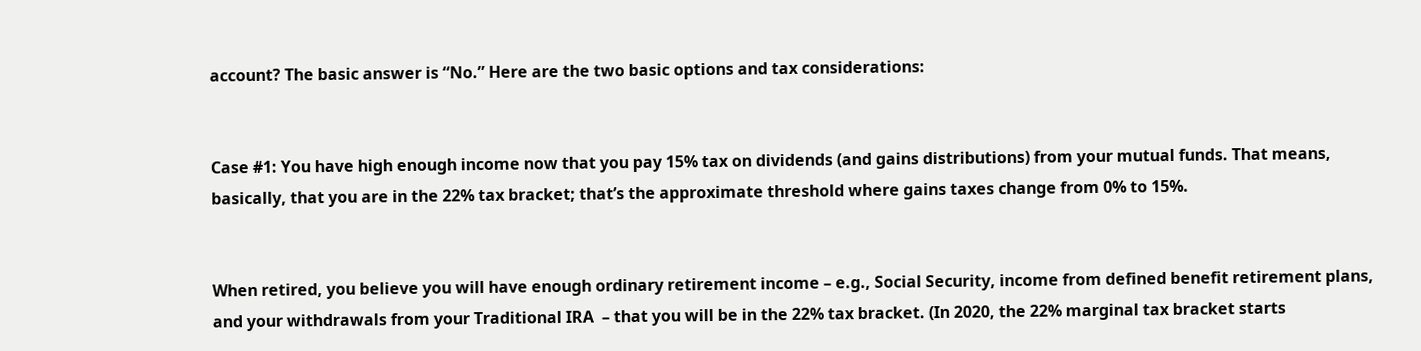account? The basic answer is “No.” Here are the two basic options and tax considerations:


Case #1: You have high enough income now that you pay 15% tax on dividends (and gains distributions) from your mutual funds. That means, basically, that you are in the 22% tax bracket; that’s the approximate threshold where gains taxes change from 0% to 15%.


When retired, you believe you will have enough ordinary retirement income – e.g., Social Security, income from defined benefit retirement plans, and your withdrawals from your Traditional IRA  – that you will be in the 22% tax bracket. (In 2020, the 22% marginal tax bracket starts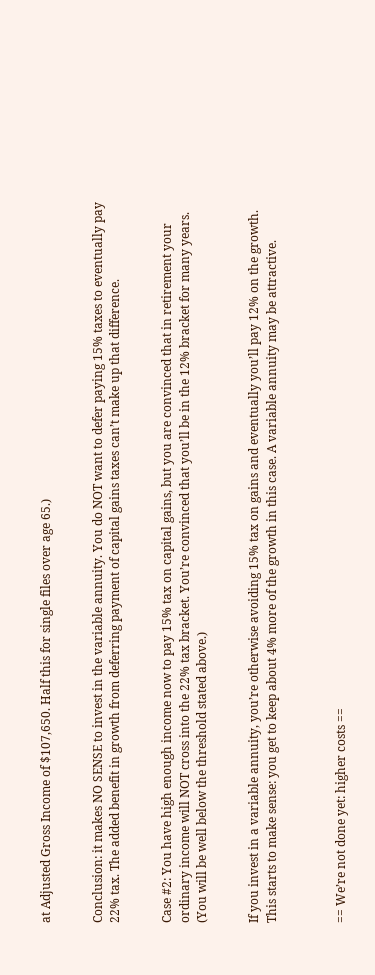at Adjusted Gross Income of $107,650. Half this for single files over age 65.)


Conclusion: it makes NO SENSE to invest in the variable annuity. You do NOT want to defer paying 15% taxes to eventually pay 22% tax. The added benefit in growth from deferring payment of capital gains taxes can’t make up that difference.


Case #2: You have high enough income now to pay 15% tax on capital gains, but you are convinced that in retirement your ordinary income will NOT cross into the 22% tax bracket. You’re convinced that you’ll be in the 12% bracket for many years. (You will be well below the threshold stated above.)


If you invest in a variable annuity, you’re otherwise avoiding 15% tax on gains and eventually you’ll pay 12% on the growth. This starts to make sense: you get to keep about 4% more of the growth in this case. A variable annuity may be attractive.



== We’re not done yet: higher costs ==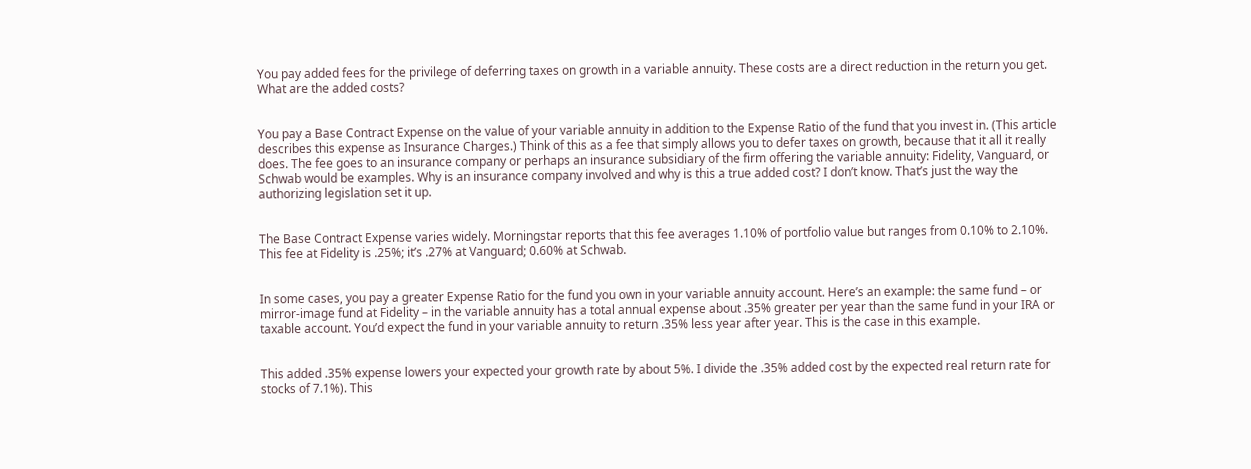You pay added fees for the privilege of deferring taxes on growth in a variable annuity. These costs are a direct reduction in the return you get.  What are the added costs?


You pay a Base Contract Expense on the value of your variable annuity in addition to the Expense Ratio of the fund that you invest in. (This article describes this expense as Insurance Charges.) Think of this as a fee that simply allows you to defer taxes on growth, because that it all it really does. The fee goes to an insurance company or perhaps an insurance subsidiary of the firm offering the variable annuity: Fidelity, Vanguard, or Schwab would be examples. Why is an insurance company involved and why is this a true added cost? I don’t know. That’s just the way the authorizing legislation set it up.


The Base Contract Expense varies widely. Morningstar reports that this fee averages 1.10% of portfolio value but ranges from 0.10% to 2.10%. This fee at Fidelity is .25%; it’s .27% at Vanguard; 0.60% at Schwab.


In some cases, you pay a greater Expense Ratio for the fund you own in your variable annuity account. Here’s an example: the same fund – or mirror-image fund at Fidelity – in the variable annuity has a total annual expense about .35% greater per year than the same fund in your IRA or taxable account. You’d expect the fund in your variable annuity to return .35% less year after year. This is the case in this example.


This added .35% expense lowers your expected your growth rate by about 5%. I divide the .35% added cost by the expected real return rate for stocks of 7.1%). This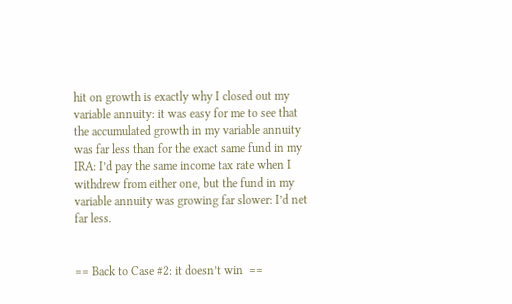hit on growth is exactly why I closed out my variable annuity: it was easy for me to see that the accumulated growth in my variable annuity was far less than for the exact same fund in my IRA: I’d pay the same income tax rate when I withdrew from either one, but the fund in my variable annuity was growing far slower: I’d net far less.


== Back to Case #2: it doesn’t win  ==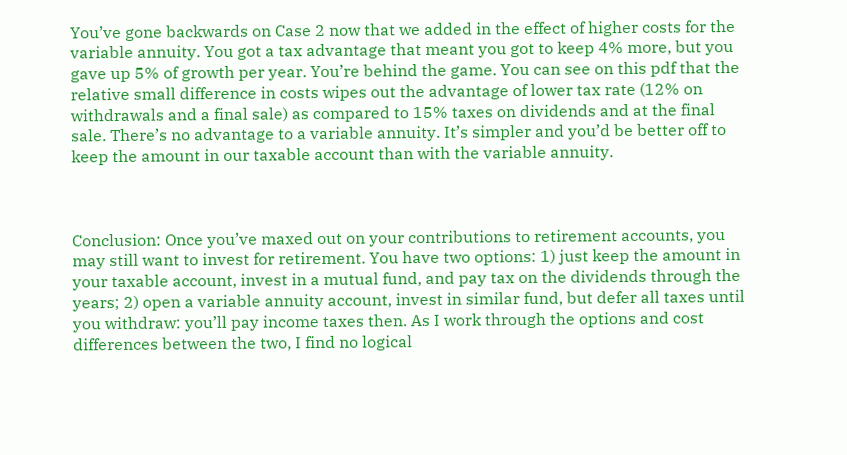You’ve gone backwards on Case 2 now that we added in the effect of higher costs for the variable annuity. You got a tax advantage that meant you got to keep 4% more, but you gave up 5% of growth per year. You’re behind the game. You can see on this pdf that the relative small difference in costs wipes out the advantage of lower tax rate (12% on withdrawals and a final sale) as compared to 15% taxes on dividends and at the final sale. There’s no advantage to a variable annuity. It’s simpler and you’d be better off to keep the amount in our taxable account than with the variable annuity.



Conclusion: Once you’ve maxed out on your contributions to retirement accounts, you may still want to invest for retirement. You have two options: 1) just keep the amount in your taxable account, invest in a mutual fund, and pay tax on the dividends through the years; 2) open a variable annuity account, invest in similar fund, but defer all taxes until you withdraw: you’ll pay income taxes then. As I work through the options and cost differences between the two, I find no logical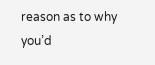reason as to why you’d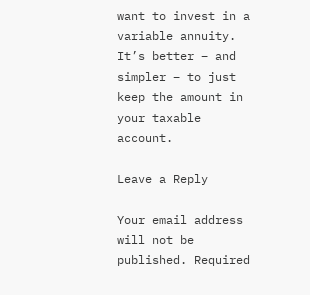want to invest in a variable annuity. It’s better – and simpler – to just keep the amount in your taxable account.

Leave a Reply

Your email address will not be published. Required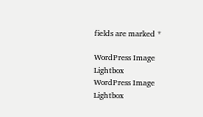fields are marked *

WordPress Image Lightbox
WordPress Image Lightbox